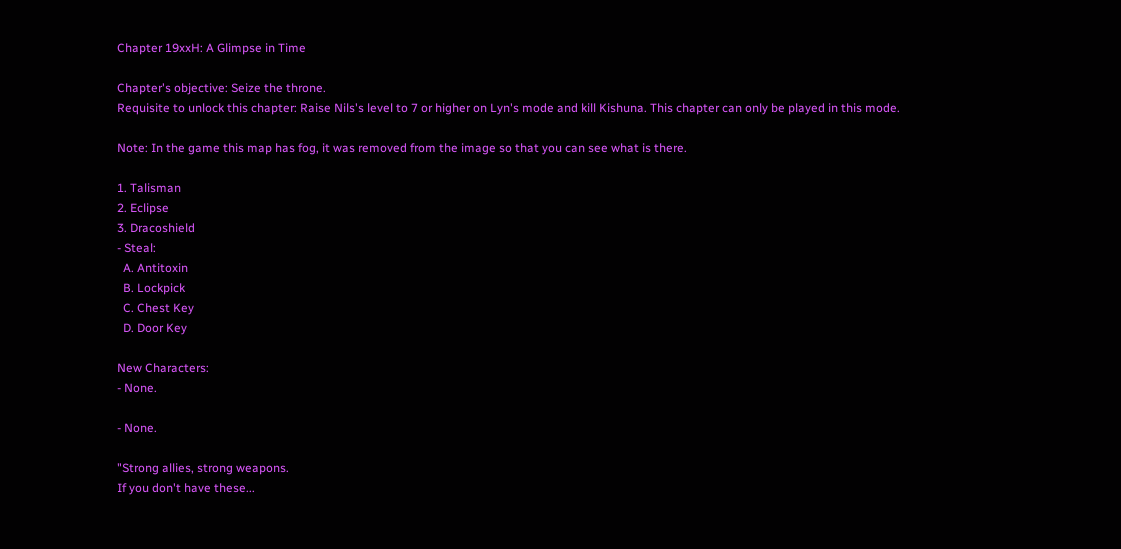Chapter 19xxH: A Glimpse in Time

Chapter's objective: Seize the throne.
Requisite to unlock this chapter: Raise Nils's level to 7 or higher on Lyn's mode and kill Kishuna. This chapter can only be played in this mode.

Note: In the game this map has fog, it was removed from the image so that you can see what is there.

1. Talisman
2. Eclipse
3. Dracoshield
- Steal:
  A. Antitoxin
  B. Lockpick
  C. Chest Key
  D. Door Key

New Characters:
- None.

- None.

"Strong allies, strong weapons.
If you don't have these...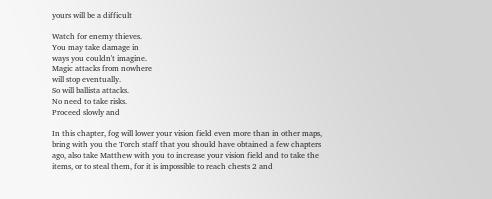yours will be a difficult

Watch for enemy thieves.
You may take damage in
ways you couldn't imagine.
Magic attacks from nowhere
will stop eventually.
So will ballista attacks.
No need to take risks.
Proceed slowly and

In this chapter, fog will lower your vision field even more than in other maps, bring with you the Torch staff that you should have obtained a few chapters ago, also take Matthew with you to increase your vision field and to take the items, or to steal them, for it is impossible to reach chests 2 and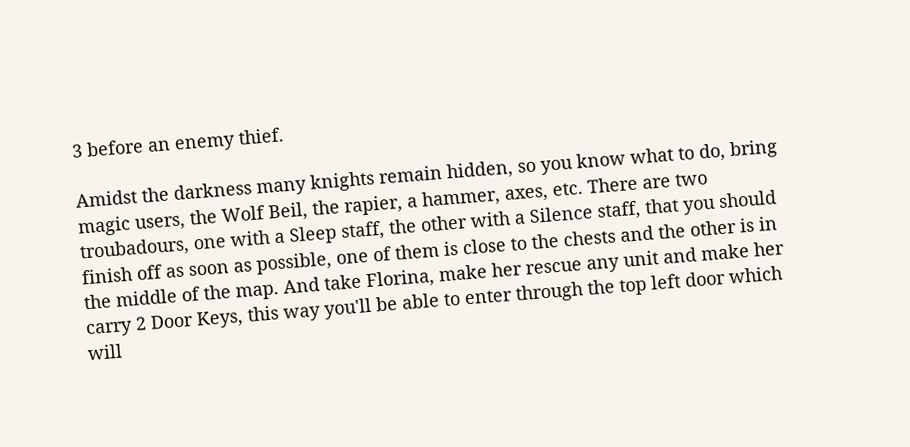3 before an enemy thief.

Amidst the darkness many knights remain hidden, so you know what to do, bring magic users, the Wolf Beil, the rapier, a hammer, axes, etc. There are two troubadours, one with a Sleep staff, the other with a Silence staff, that you should finish off as soon as possible, one of them is close to the chests and the other is in the middle of the map. And take Florina, make her rescue any unit and make her carry 2 Door Keys, this way you'll be able to enter through the top left door which will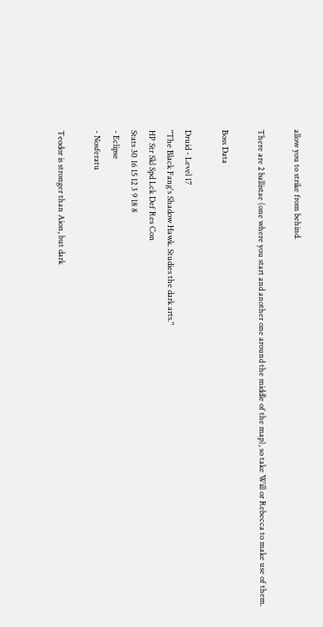allow you to strike from behind.

There are 2 ballistae (one where you start and another one around the middle of the map), so take Will or Rebecca to make use of them.

Boss Data

Druid - Level 17
"The Black Fang's Shadow Hawk. Studies the dark arts."
HP Str Skl Spd Lck Def Res Con
Stats 30 16 15 12 3 9 18 8
- Eclipse
- Nosferatu

Teodor is stronger than Aion, but dark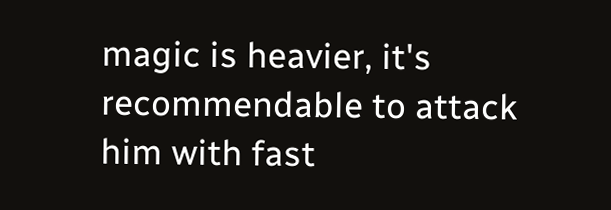magic is heavier, it's recommendable to attack him with fast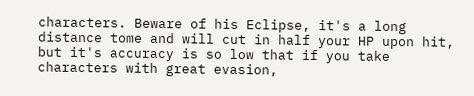characters. Beware of his Eclipse, it's a long distance tome and will cut in half your HP upon hit, but it's accuracy is so low that if you take characters with great evasion,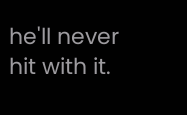he'll never hit with it.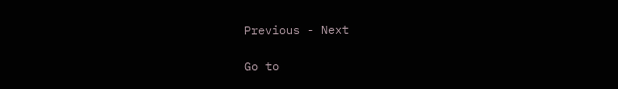Previous - Next

Go to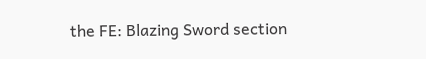the FE: Blazing Sword section